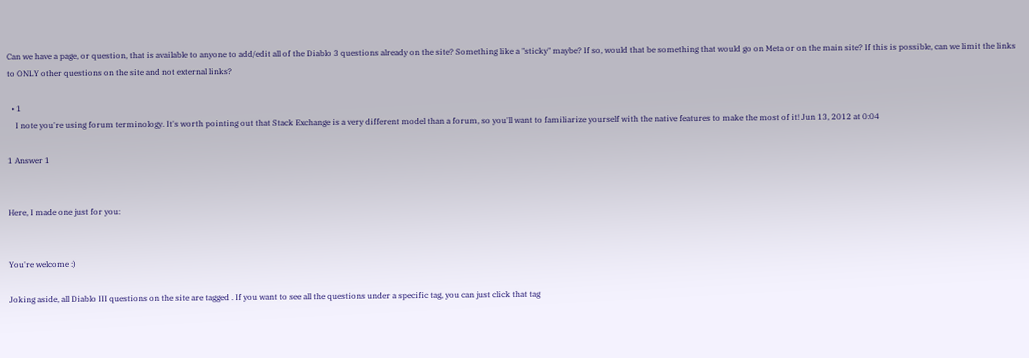Can we have a page, or question, that is available to anyone to add/edit all of the Diablo 3 questions already on the site? Something like a "sticky" maybe? If so, would that be something that would go on Meta or on the main site? If this is possible, can we limit the links to ONLY other questions on the site and not external links?

  • 1
    I note you're using forum terminology. It's worth pointing out that Stack Exchange is a very different model than a forum, so you'll want to familiarize yourself with the native features to make the most of it! Jun 13, 2012 at 0:04

1 Answer 1


Here, I made one just for you:


You're welcome :)

Joking aside, all Diablo III questions on the site are tagged . If you want to see all the questions under a specific tag, you can just click that tag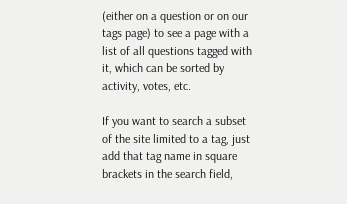(either on a question or on our tags page) to see a page with a list of all questions tagged with it, which can be sorted by activity, votes, etc.

If you want to search a subset of the site limited to a tag, just add that tag name in square brackets in the search field,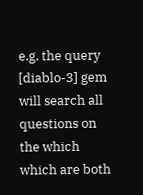e.g. the query [diablo-3] gem will search all questions on the which which are both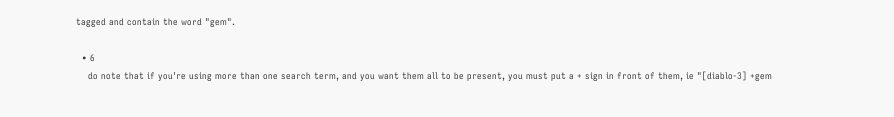tagged and contain the word "gem".

  • 6
    do note that if you're using more than one search term, and you want them all to be present, you must put a + sign in front of them, ie "[diablo-3] +gem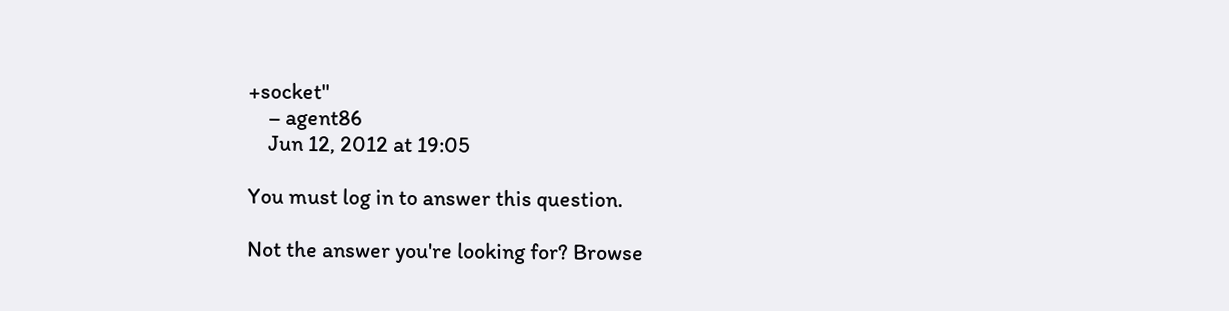+socket"
    – agent86
    Jun 12, 2012 at 19:05

You must log in to answer this question.

Not the answer you're looking for? Browse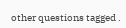other questions tagged .